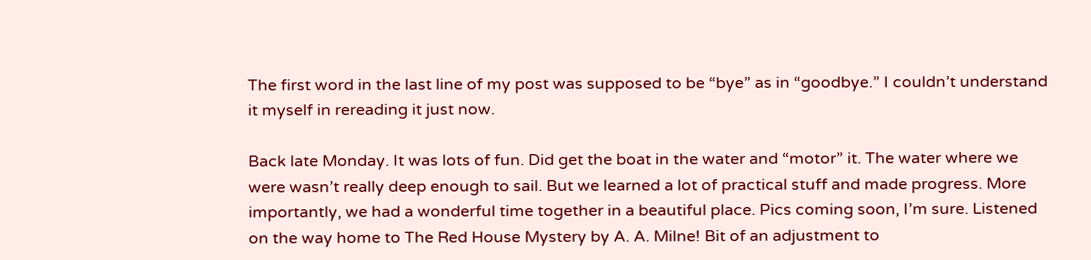The first word in the last line of my post was supposed to be “bye” as in “goodbye.” I couldn’t understand it myself in rereading it just now.

Back late Monday. It was lots of fun. Did get the boat in the water and “motor” it. The water where we were wasn’t really deep enough to sail. But we learned a lot of practical stuff and made progress. More importantly, we had a wonderful time together in a beautiful place. Pics coming soon, I’m sure. Listened on the way home to The Red House Mystery by A. A. Milne! Bit of an adjustment to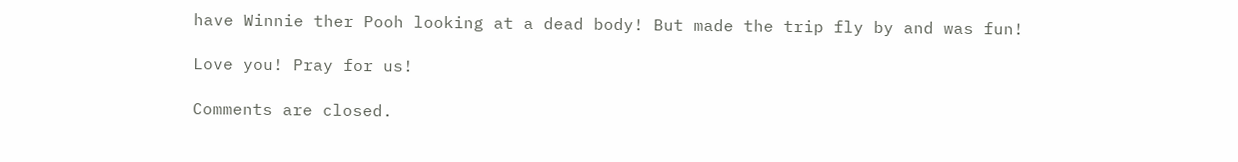have Winnie ther Pooh looking at a dead body! But made the trip fly by and was fun!

Love you! Pray for us!

Comments are closed.